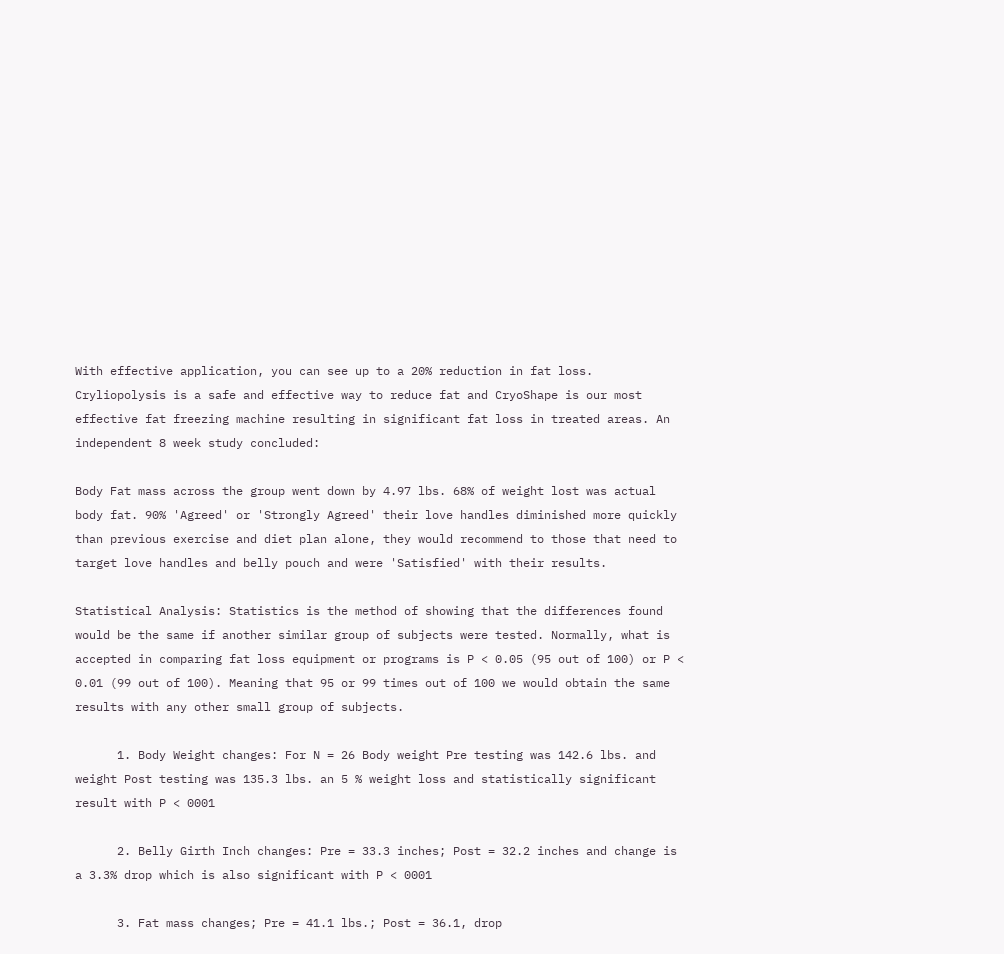With effective application, you can see up to a 20% reduction in fat loss. Cryliopolysis is a safe and effective way to reduce fat and CryoShape is our most effective fat freezing machine resulting in significant fat loss in treated areas. An independent 8 week study concluded:

Body Fat mass across the group went down by 4.97 lbs. 68% of weight lost was actual body fat. 90% 'Agreed' or 'Strongly Agreed' their love handles diminished more quickly than previous exercise and diet plan alone, they would recommend to those that need to target love handles and belly pouch and were 'Satisfied' with their results.

Statistical Analysis: Statistics is the method of showing that the differences found would be the same if another similar group of subjects were tested. Normally, what is accepted in comparing fat loss equipment or programs is P < 0.05 (95 out of 100) or P < 0.01 (99 out of 100). Meaning that 95 or 99 times out of 100 we would obtain the same results with any other small group of subjects.

      1. Body Weight changes: For N = 26 Body weight Pre testing was 142.6 lbs. and weight Post testing was 135.3 lbs. an 5 % weight loss and statistically significant result with P < 0001

      2. Belly Girth Inch changes: Pre = 33.3 inches; Post = 32.2 inches and change is a 3.3% drop which is also significant with P < 0001

      3. Fat mass changes; Pre = 41.1 lbs.; Post = 36.1, drop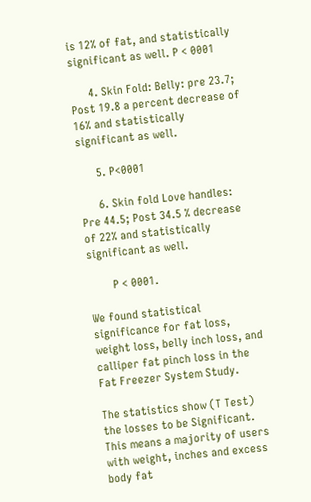is 12% of fat, and statistically significant as well. P < 0001

      4. Skin Fold: Belly: pre 23.7; Post 19.8 a percent decrease of 16% and statistically significant as well.

      5. P<0001

      6. Skin fold Love handles: Pre 44.5; Post 34.5 % decrease of 22% and statistically significant as well.

        P < 0001.

We found statistical significance for fat loss, weight loss, belly inch loss, and calliper fat pinch loss in the Fat Freezer System Study.

The statistics show (T Test) the losses to be Significant. This means a majority of users with weight, inches and excess body fat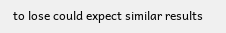to lose could expect similar results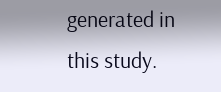generated in this study.